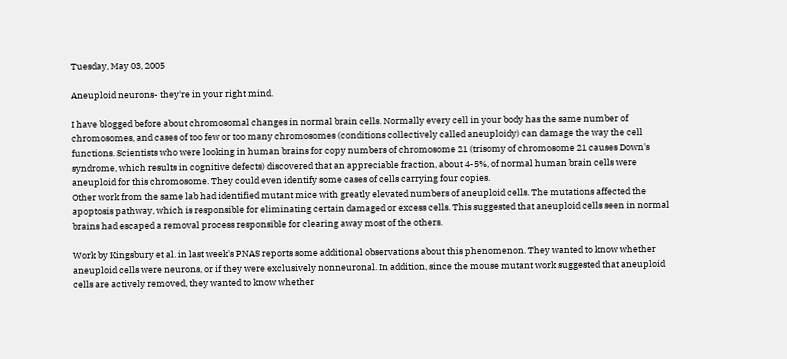Tuesday, May 03, 2005

Aneuploid neurons- they're in your right mind.

I have blogged before about chromosomal changes in normal brain cells. Normally every cell in your body has the same number of chromosomes, and cases of too few or too many chromosomes (conditions collectively called aneuploidy) can damage the way the cell functions. Scientists who were looking in human brains for copy numbers of chromosome 21 (trisomy of chromosome 21 causes Down's syndrome, which results in cognitive defects) discovered that an appreciable fraction, about 4-5%, of normal human brain cells were aneuploid for this chromosome. They could even identify some cases of cells carrying four copies.
Other work from the same lab had identified mutant mice with greatly elevated numbers of aneuploid cells. The mutations affected the apoptosis pathway, which is responsible for eliminating certain damaged or excess cells. This suggested that aneuploid cells seen in normal brains had escaped a removal process responsible for clearing away most of the others.

Work by Kingsbury et al. in last week's PNAS reports some additional observations about this phenomenon. They wanted to know whether aneuploid cells were neurons, or if they were exclusively nonneuronal. In addition, since the mouse mutant work suggested that aneuploid cells are actively removed, they wanted to know whether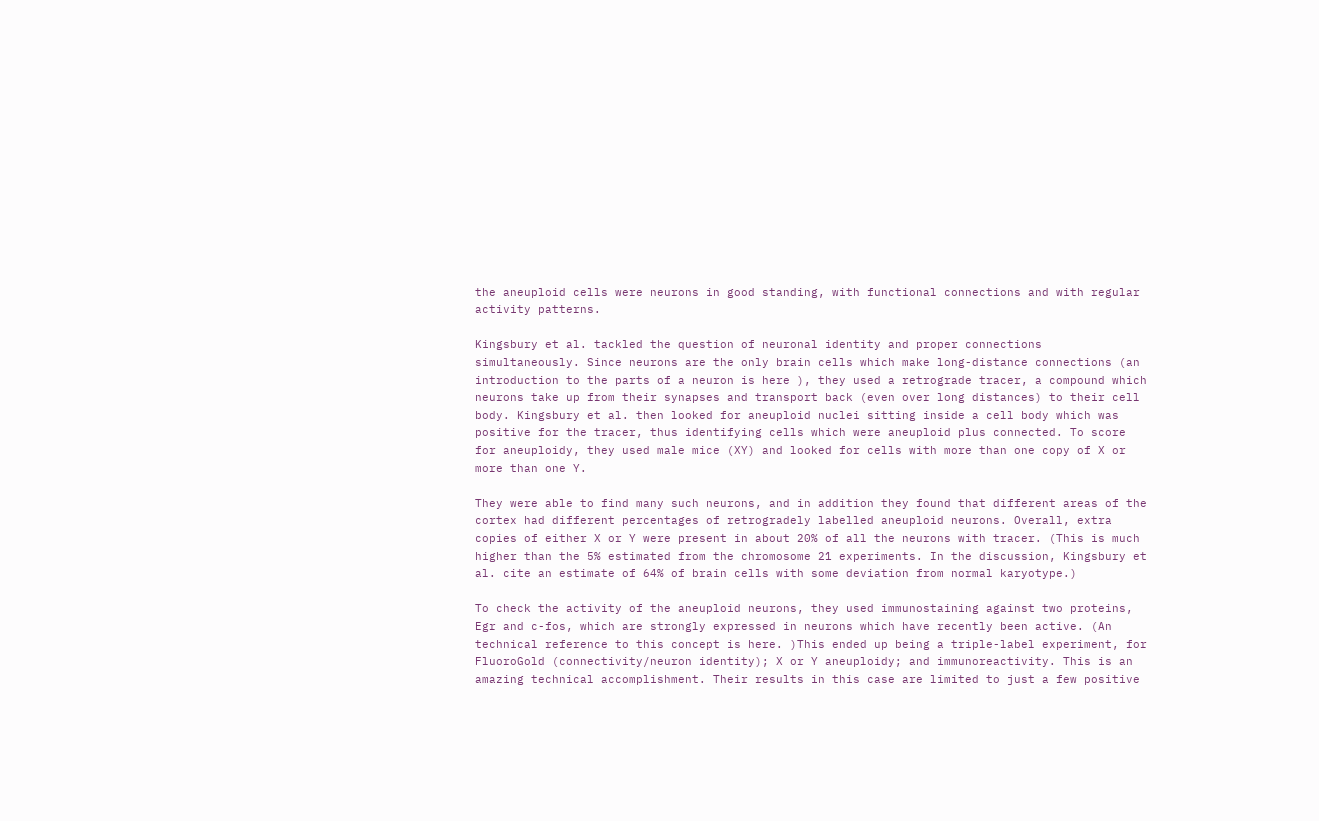the aneuploid cells were neurons in good standing, with functional connections and with regular activity patterns.

Kingsbury et al. tackled the question of neuronal identity and proper connections simultaneously. Since neurons are the only brain cells which make long-distance connections (an introduction to the parts of a neuron is here ), they used a retrograde tracer, a compound which neurons take up from their synapses and transport back (even over long distances) to their cell body. Kingsbury et al. then looked for aneuploid nuclei sitting inside a cell body which was positive for the tracer, thus identifying cells which were aneuploid plus connected. To score for aneuploidy, they used male mice (XY) and looked for cells with more than one copy of X or more than one Y.

They were able to find many such neurons, and in addition they found that different areas of the cortex had different percentages of retrogradely labelled aneuploid neurons. Overall, extra copies of either X or Y were present in about 20% of all the neurons with tracer. (This is much higher than the 5% estimated from the chromosome 21 experiments. In the discussion, Kingsbury et al. cite an estimate of 64% of brain cells with some deviation from normal karyotype.)

To check the activity of the aneuploid neurons, they used immunostaining against two proteins, Egr and c-fos, which are strongly expressed in neurons which have recently been active. (An technical reference to this concept is here. )This ended up being a triple-label experiment, for FluoroGold (connectivity/neuron identity); X or Y aneuploidy; and immunoreactivity. This is an amazing technical accomplishment. Their results in this case are limited to just a few positive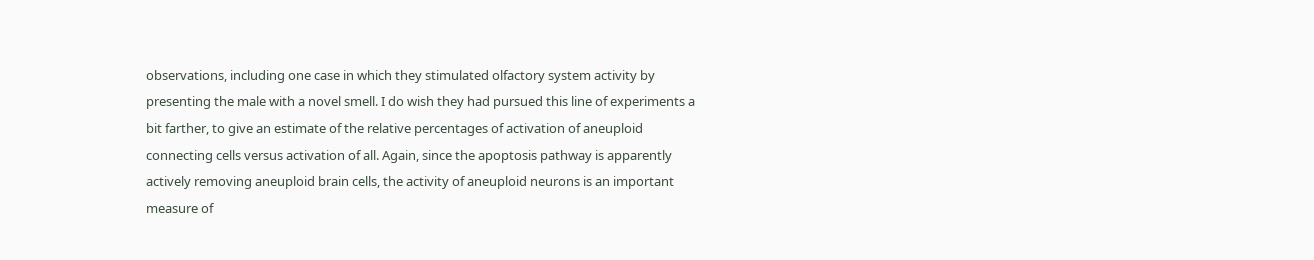observations, including one case in which they stimulated olfactory system activity by presenting the male with a novel smell. I do wish they had pursued this line of experiments a bit farther, to give an estimate of the relative percentages of activation of aneuploid connecting cells versus activation of all. Again, since the apoptosis pathway is apparently actively removing aneuploid brain cells, the activity of aneuploid neurons is an important measure of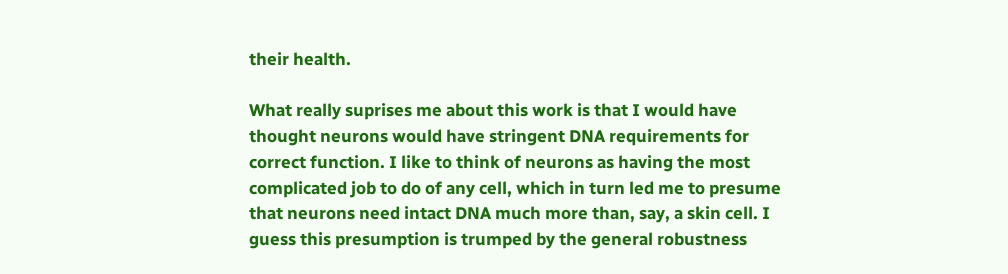their health.

What really suprises me about this work is that I would have thought neurons would have stringent DNA requirements for correct function. I like to think of neurons as having the most complicated job to do of any cell, which in turn led me to presume that neurons need intact DNA much more than, say, a skin cell. I guess this presumption is trumped by the general robustness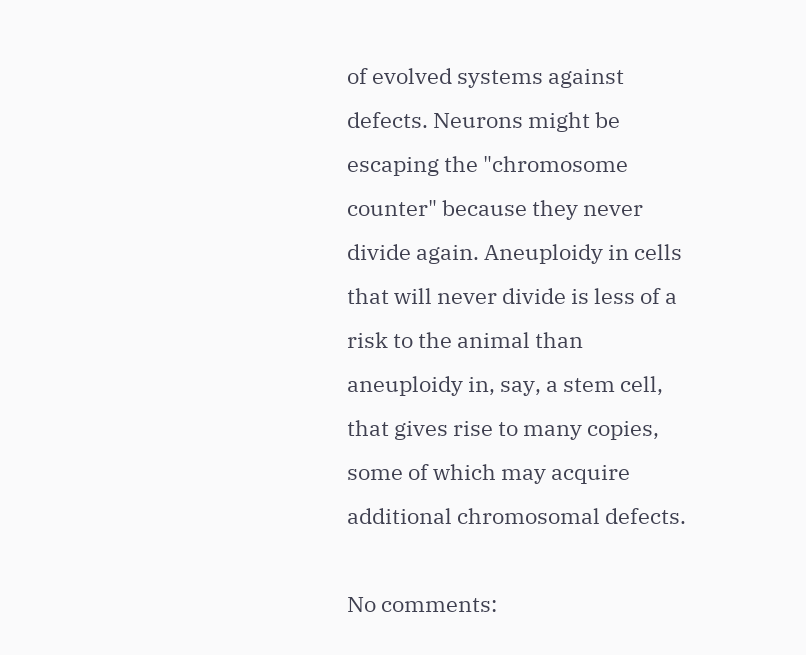of evolved systems against defects. Neurons might be escaping the "chromosome counter" because they never divide again. Aneuploidy in cells that will never divide is less of a risk to the animal than aneuploidy in, say, a stem cell, that gives rise to many copies, some of which may acquire additional chromosomal defects.

No comments: